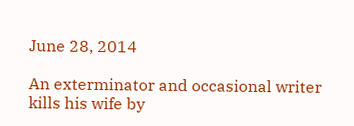June 28, 2014

An exterminator and occasional writer kills his wife by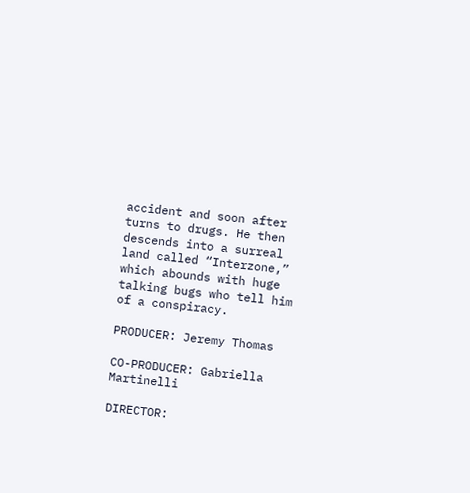accident and soon after turns to drugs. He then descends into a surreal land called “Interzone,” which abounds with huge talking bugs who tell him of a conspiracy.

PRODUCER: Jeremy Thomas

CO-PRODUCER: Gabriella Martinelli

DIRECTOR: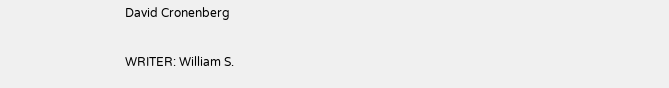David Cronenberg

WRITER: William S.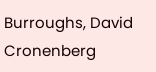Burroughs, David Cronenberg